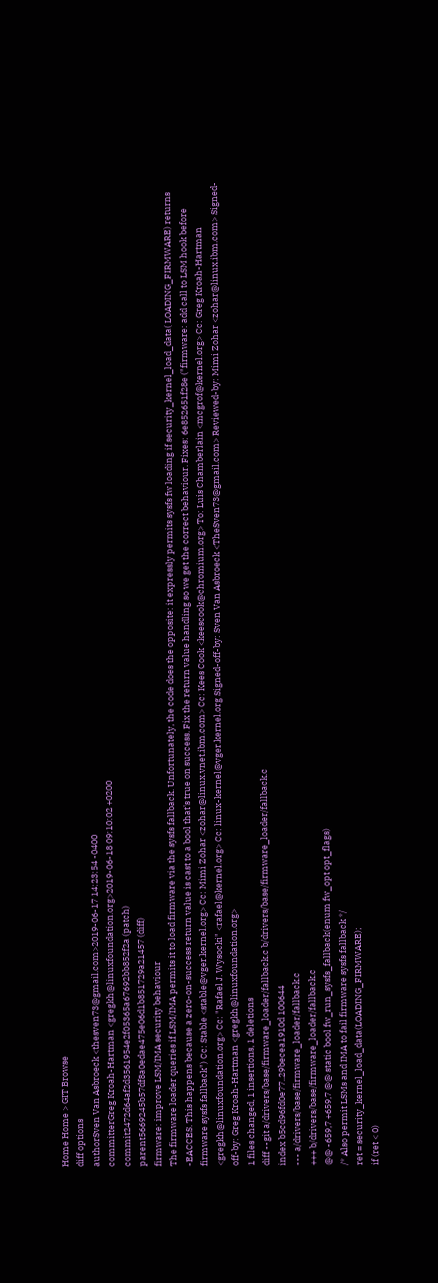Home Home > GIT Browse
diff options
authorSven Van Asbroeck <thesven73@gmail.com>2019-06-17 14:23:54 -0400
committerGreg Kroah-Hartman <gregkh@linuxfoundation.org>2019-06-18 09:10:02 +0200
commit2472d64af2d3561954e2f05365a67692bb852f2a (patch)
parent5669245b57df8a0edae475e06d1b851729a21457 (diff)
firmware: improve LSM/IMA security behaviour
The firmware loader queries if LSM/IMA permits it to load firmware via the sysfs fallback. Unfortunately, the code does the opposite: it expressly permits sysfs fw loading if security_kernel_load_data( LOADING_FIRMWARE) returns -EACCES. This happens because a zero-on-success return value is cast to a bool that's true on success. Fix the return value handling so we get the correct behaviour. Fixes: 6e852651f28e ("firmware: add call to LSM hook before firmware sysfs fallback") Cc: Stable <stable@vger.kernel.org> Cc: Mimi Zohar <zohar@linux.vnet.ibm.com> Cc: Kees Cook <keescook@chromium.org> To: Luis Chamberlain <mcgrof@kernel.org> Cc: Greg Kroah-Hartman <gregkh@linuxfoundation.org> Cc: "Rafael J. Wysocki" <rafael@kernel.org> Cc: linux-kernel@vger.kernel.org Signed-off-by: Sven Van Asbroeck <TheSven73@gmail.com> Reviewed-by: Mimi Zohar <zohar@linux.ibm.com> Signed-off-by: Greg Kroah-Hartman <gregkh@linuxfoundation.org>
1 files changed, 1 insertions, 1 deletions
diff --git a/drivers/base/firmware_loader/fallback.c b/drivers/base/firmware_loader/fallback.c
index b5cd96fd0e77..29becea1910d 100644
--- a/drivers/base/firmware_loader/fallback.c
+++ b/drivers/base/firmware_loader/fallback.c
@@ -659,7 +659,7 @@ static bool fw_run_sysfs_fallback(enum fw_opt opt_flags)
/* Also permit LSMs and IMA to fail firmware sysfs fallback */
ret = security_kernel_load_data(LOADING_FIRMWARE);
if (ret < 0)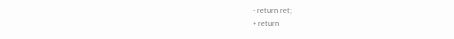- return ret;
+ return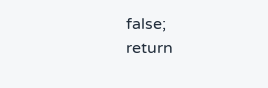false;
return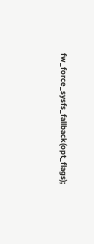fw_force_sysfs_fallback(opt_flags);